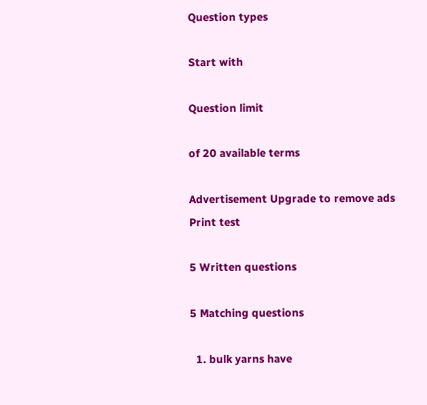Question types

Start with

Question limit

of 20 available terms

Advertisement Upgrade to remove ads
Print test

5 Written questions

5 Matching questions

  1. bulk yarns have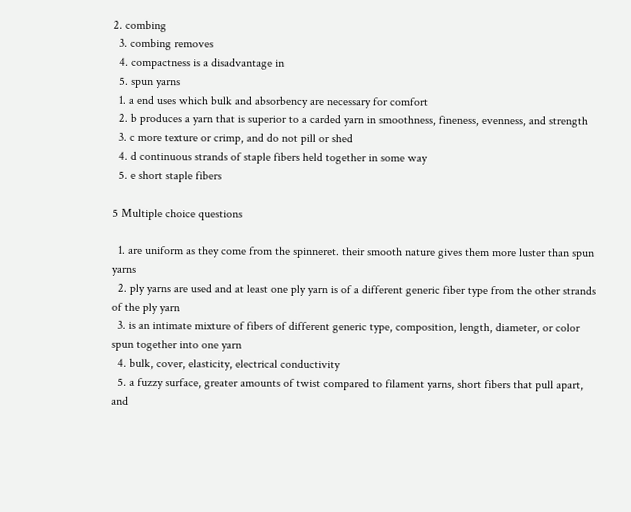2. combing
  3. combing removes
  4. compactness is a disadvantage in
  5. spun yarns
  1. a end uses which bulk and absorbency are necessary for comfort
  2. b produces a yarn that is superior to a carded yarn in smoothness, fineness, evenness, and strength
  3. c more texture or crimp, and do not pill or shed
  4. d continuous strands of staple fibers held together in some way
  5. e short staple fibers

5 Multiple choice questions

  1. are uniform as they come from the spinneret. their smooth nature gives them more luster than spun yarns
  2. ply yarns are used and at least one ply yarn is of a different generic fiber type from the other strands of the ply yarn
  3. is an intimate mixture of fibers of different generic type, composition, length, diameter, or color spun together into one yarn
  4. bulk, cover, elasticity, electrical conductivity
  5. a fuzzy surface, greater amounts of twist compared to filament yarns, short fibers that pull apart, and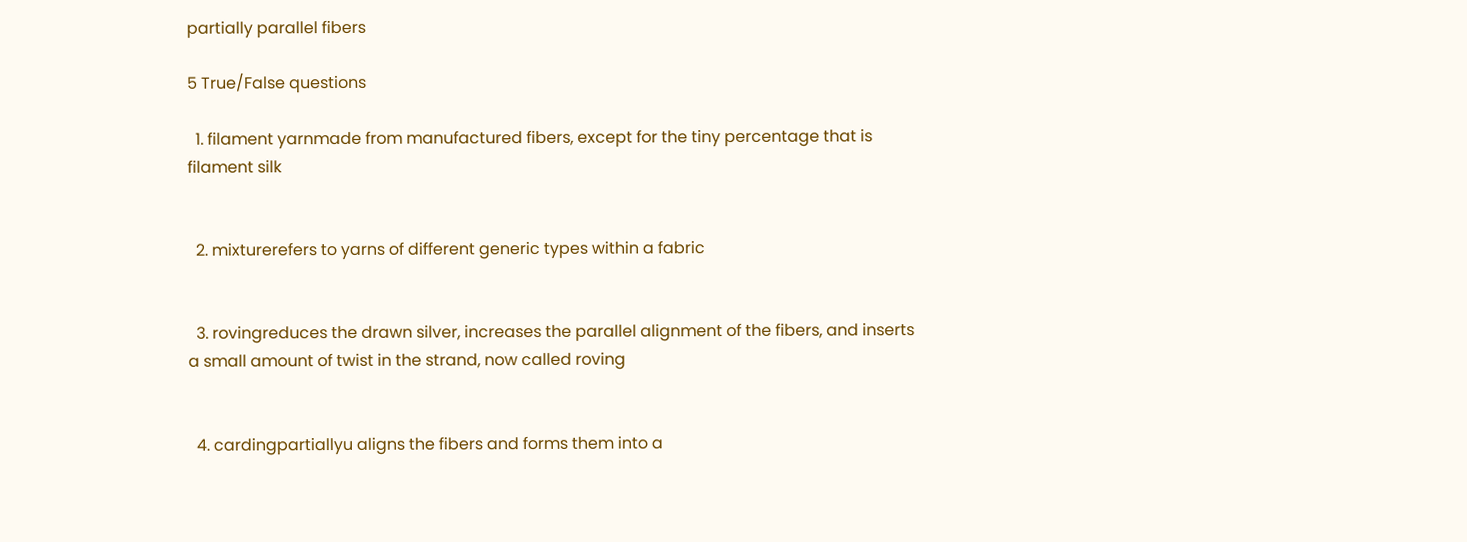partially parallel fibers

5 True/False questions

  1. filament yarnmade from manufactured fibers, except for the tiny percentage that is filament silk


  2. mixturerefers to yarns of different generic types within a fabric


  3. rovingreduces the drawn silver, increases the parallel alignment of the fibers, and inserts a small amount of twist in the strand, now called roving


  4. cardingpartiallyu aligns the fibers and forms them into a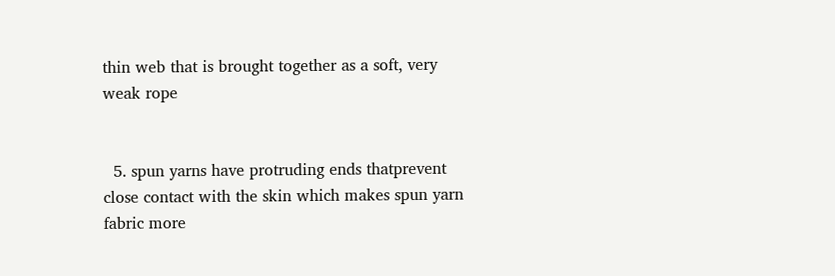thin web that is brought together as a soft, very weak rope


  5. spun yarns have protruding ends thatprevent close contact with the skin which makes spun yarn fabric more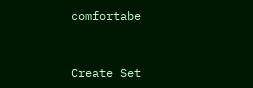comfortabe


Create Set